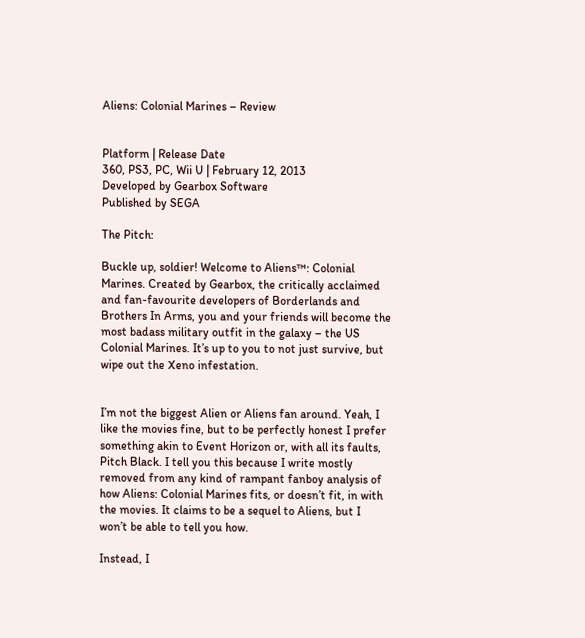Aliens: Colonial Marines – Review


Platform | Release Date
360, PS3, PC, Wii U | February 12, 2013
Developed by Gearbox Software
Published by SEGA

The Pitch:

Buckle up, soldier! Welcome to Aliens™: Colonial Marines. Created by Gearbox, the critically acclaimed and fan-favourite developers of Borderlands and Brothers In Arms, you and your friends will become the most badass military outfit in the galaxy – the US Colonial Marines. It’s up to you to not just survive, but wipe out the Xeno infestation.


I’m not the biggest Alien or Aliens fan around. Yeah, I like the movies fine, but to be perfectly honest I prefer something akin to Event Horizon or, with all its faults, Pitch Black. I tell you this because I write mostly removed from any kind of rampant fanboy analysis of how Aliens: Colonial Marines fits, or doesn’t fit, in with the movies. It claims to be a sequel to Aliens, but I won’t be able to tell you how.

Instead, I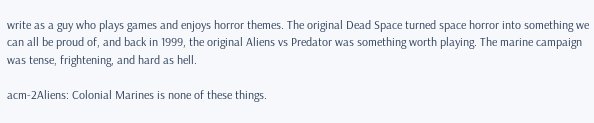write as a guy who plays games and enjoys horror themes. The original Dead Space turned space horror into something we can all be proud of, and back in 1999, the original Aliens vs Predator was something worth playing. The marine campaign was tense, frightening, and hard as hell.

acm-2Aliens: Colonial Marines is none of these things.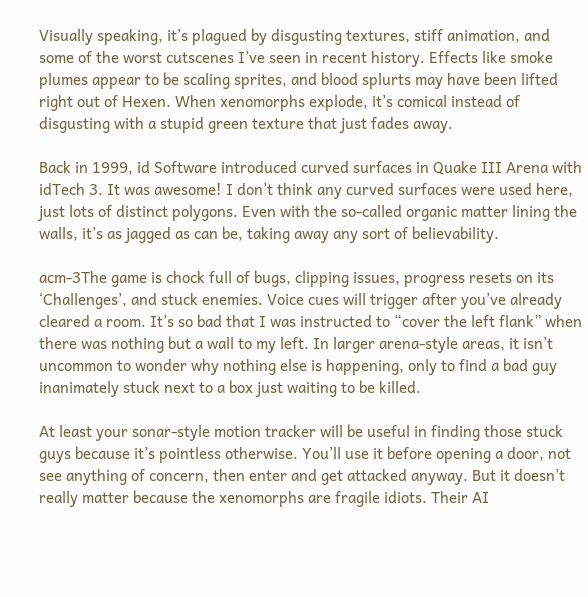Visually speaking, it’s plagued by disgusting textures, stiff animation, and some of the worst cutscenes I’ve seen in recent history. Effects like smoke plumes appear to be scaling sprites, and blood splurts may have been lifted right out of Hexen. When xenomorphs explode, it’s comical instead of disgusting with a stupid green texture that just fades away.

Back in 1999, id Software introduced curved surfaces in Quake III Arena with idTech 3. It was awesome! I don’t think any curved surfaces were used here, just lots of distinct polygons. Even with the so-called organic matter lining the walls, it’s as jagged as can be, taking away any sort of believability.

acm-3The game is chock full of bugs, clipping issues, progress resets on its ‘Challenges’, and stuck enemies. Voice cues will trigger after you’ve already cleared a room. It’s so bad that I was instructed to “cover the left flank” when there was nothing but a wall to my left. In larger arena-style areas, it isn’t uncommon to wonder why nothing else is happening, only to find a bad guy inanimately stuck next to a box just waiting to be killed.

At least your sonar-style motion tracker will be useful in finding those stuck guys because it’s pointless otherwise. You’ll use it before opening a door, not see anything of concern, then enter and get attacked anyway. But it doesn’t really matter because the xenomorphs are fragile idiots. Their AI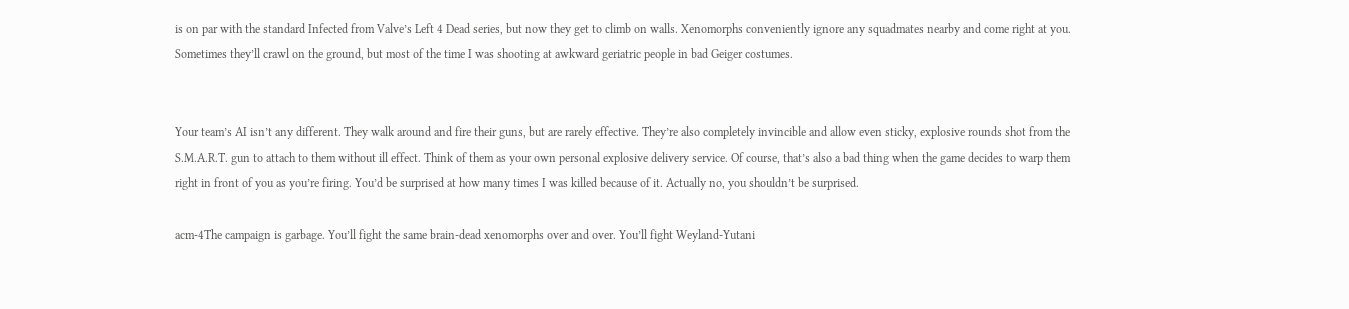is on par with the standard Infected from Valve’s Left 4 Dead series, but now they get to climb on walls. Xenomorphs conveniently ignore any squadmates nearby and come right at you. Sometimes they’ll crawl on the ground, but most of the time I was shooting at awkward geriatric people in bad Geiger costumes.


Your team’s AI isn’t any different. They walk around and fire their guns, but are rarely effective. They’re also completely invincible and allow even sticky, explosive rounds shot from the S.M.A.R.T. gun to attach to them without ill effect. Think of them as your own personal explosive delivery service. Of course, that’s also a bad thing when the game decides to warp them right in front of you as you’re firing. You’d be surprised at how many times I was killed because of it. Actually no, you shouldn’t be surprised.

acm-4The campaign is garbage. You’ll fight the same brain-dead xenomorphs over and over. You’ll fight Weyland-Yutani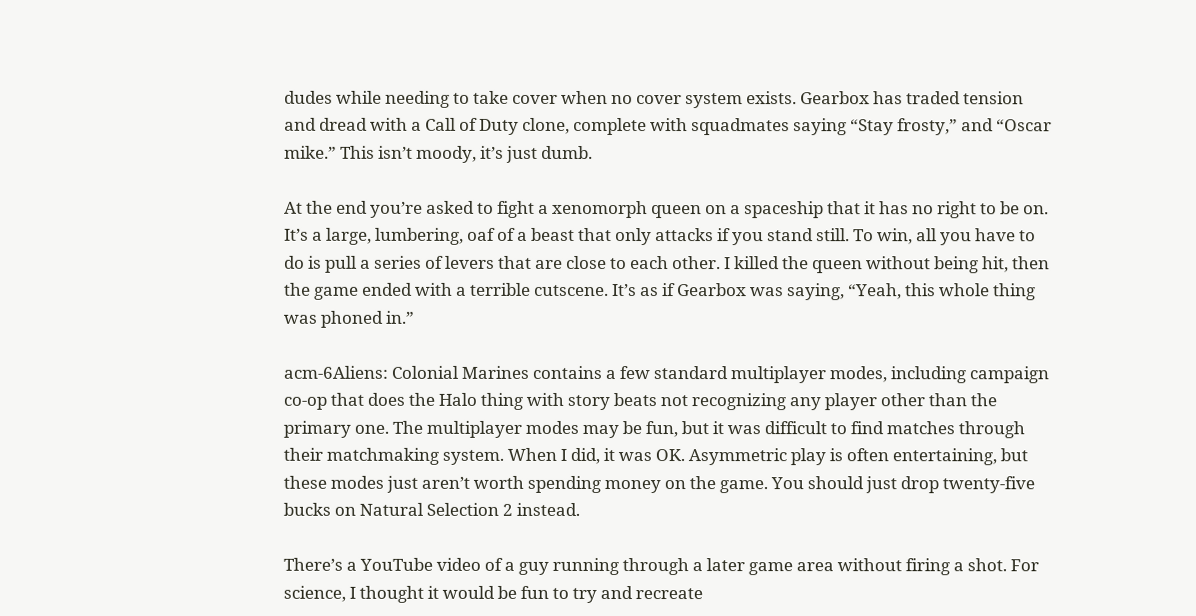dudes while needing to take cover when no cover system exists. Gearbox has traded tension and dread with a Call of Duty clone, complete with squadmates saying “Stay frosty,” and “Oscar mike.” This isn’t moody, it’s just dumb.

At the end you’re asked to fight a xenomorph queen on a spaceship that it has no right to be on. It’s a large, lumbering, oaf of a beast that only attacks if you stand still. To win, all you have to do is pull a series of levers that are close to each other. I killed the queen without being hit, then the game ended with a terrible cutscene. It’s as if Gearbox was saying, “Yeah, this whole thing was phoned in.”

acm-6Aliens: Colonial Marines contains a few standard multiplayer modes, including campaign co-op that does the Halo thing with story beats not recognizing any player other than the primary one. The multiplayer modes may be fun, but it was difficult to find matches through their matchmaking system. When I did, it was OK. Asymmetric play is often entertaining, but these modes just aren’t worth spending money on the game. You should just drop twenty-five bucks on Natural Selection 2 instead.

There’s a YouTube video of a guy running through a later game area without firing a shot. For science, I thought it would be fun to try and recreate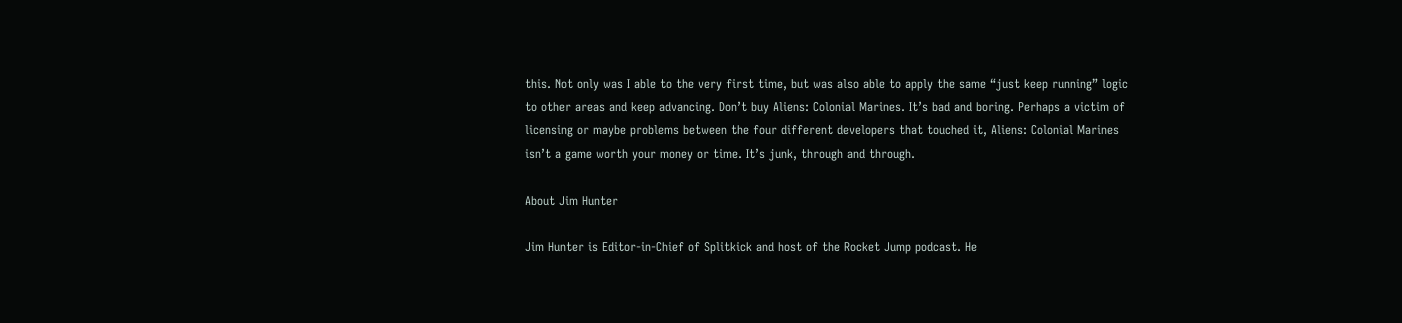this. Not only was I able to the very first time, but was also able to apply the same “just keep running” logic to other areas and keep advancing. Don’t buy Aliens: Colonial Marines. It’s bad and boring. Perhaps a victim of licensing or maybe problems between the four different developers that touched it, Aliens: Colonial Marines isn’t a game worth your money or time. It’s junk, through and through.

About Jim Hunter

Jim Hunter is Editor-in-Chief of Splitkick and host of the Rocket Jump podcast. He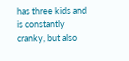has three kids and is constantly cranky, but also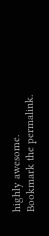highly awesome.
Bookmark the permalink.